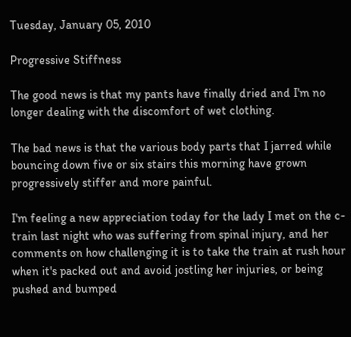Tuesday, January 05, 2010

Progressive Stiffness

The good news is that my pants have finally dried and I'm no longer dealing with the discomfort of wet clothing.

The bad news is that the various body parts that I jarred while bouncing down five or six stairs this morning have grown progressively stiffer and more painful.

I'm feeling a new appreciation today for the lady I met on the c-train last night who was suffering from spinal injury, and her comments on how challenging it is to take the train at rush hour when it's packed out and avoid jostling her injuries, or being pushed and bumped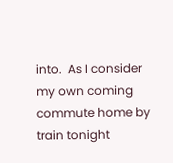into.  As I consider my own coming commute home by train tonight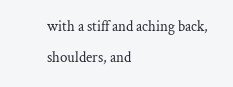with a stiff and aching back, shoulders, and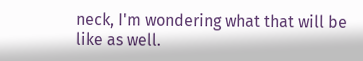neck, I'm wondering what that will be like as well.